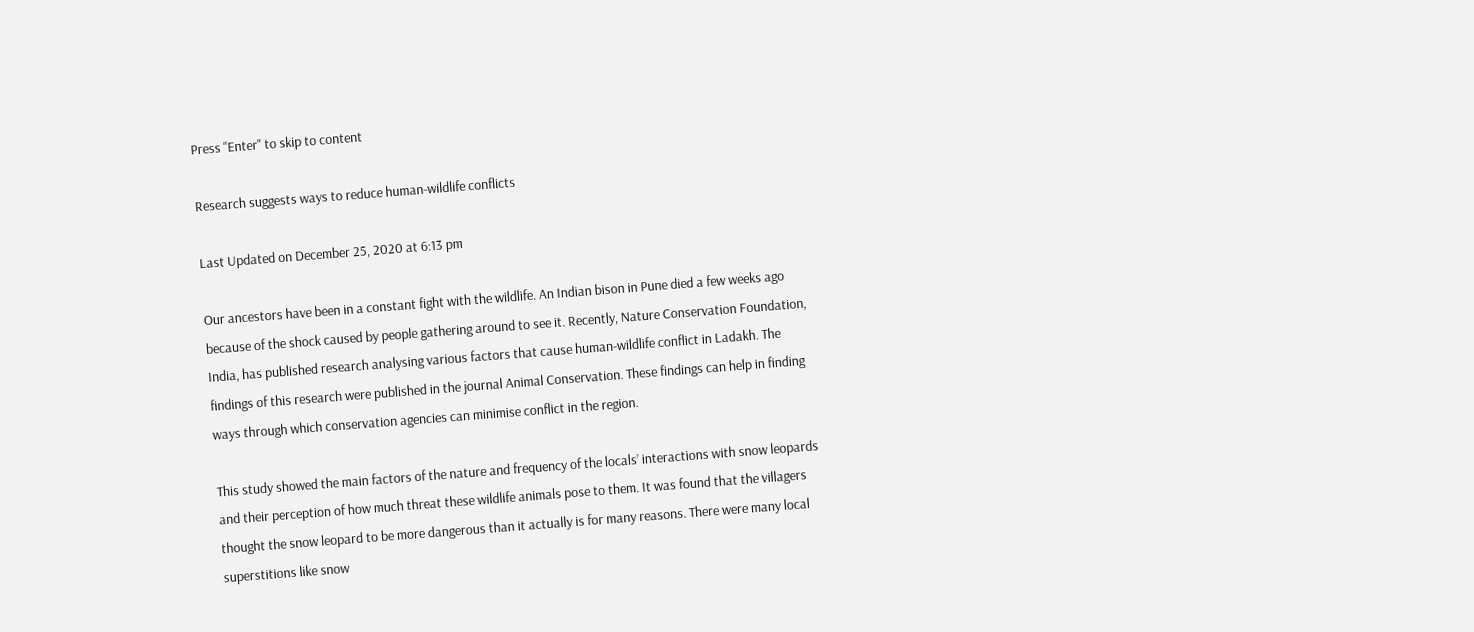Press "Enter" to skip to content

Research suggests ways to reduce human-wildlife conflicts

Last Updated on December 25, 2020 at 6:13 pm

Our ancestors have been in a constant fight with the wildlife. An Indian bison in Pune died a few weeks ago because of the shock caused by people gathering around to see it. Recently, Nature Conservation Foundation, India, has published research analysing various factors that cause human-wildlife conflict in Ladakh. The findings of this research were published in the journal Animal Conservation. These findings can help in finding ways through which conservation agencies can minimise conflict in the region.

This study showed the main factors of the nature and frequency of the locals’ interactions with snow leopards and their perception of how much threat these wildlife animals pose to them. It was found that the villagers thought the snow leopard to be more dangerous than it actually is for many reasons. There were many local superstitions like snow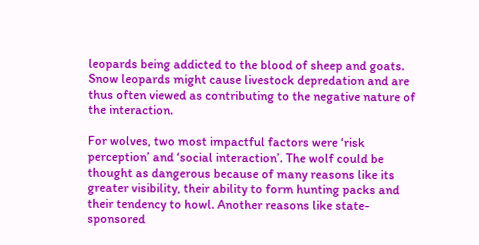leopards being addicted to the blood of sheep and goats. Snow leopards might cause livestock depredation and are thus often viewed as contributing to the negative nature of the interaction.

For wolves, two most impactful factors were ‘risk perception’ and ‘social interaction’. The wolf could be thought as dangerous because of many reasons like its greater visibility, their ability to form hunting packs and their tendency to howl. Another reasons like state-sponsored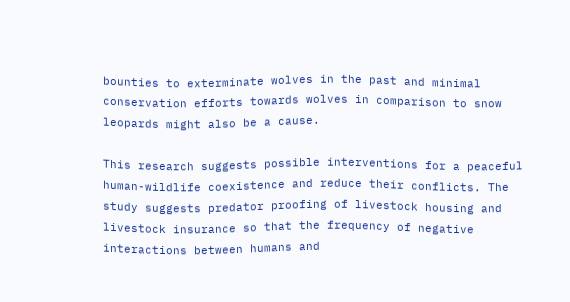bounties to exterminate wolves in the past and minimal conservation efforts towards wolves in comparison to snow leopards might also be a cause.

This research suggests possible interventions for a peaceful human-wildlife coexistence and reduce their conflicts. The study suggests predator proofing of livestock housing and livestock insurance so that the frequency of negative interactions between humans and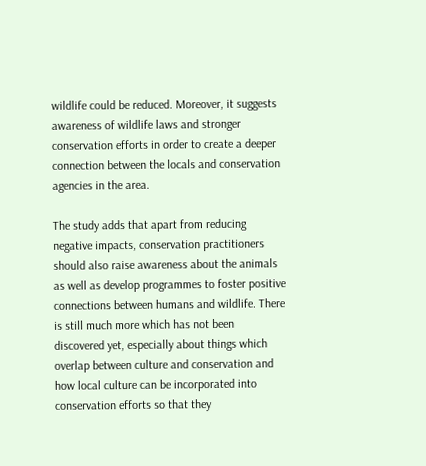wildlife could be reduced. Moreover, it suggests awareness of wildlife laws and stronger conservation efforts in order to create a deeper connection between the locals and conservation agencies in the area.

The study adds that apart from reducing negative impacts, conservation practitioners should also raise awareness about the animals as well as develop programmes to foster positive connections between humans and wildlife. There is still much more which has not been discovered yet, especially about things which overlap between culture and conservation and how local culture can be incorporated into conservation efforts so that they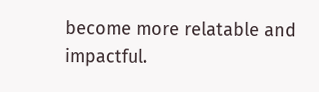become more relatable and impactful.